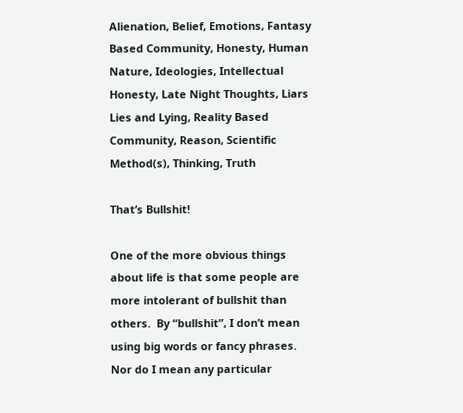Alienation, Belief, Emotions, Fantasy Based Community, Honesty, Human Nature, Ideologies, Intellectual Honesty, Late Night Thoughts, Liars Lies and Lying, Reality Based Community, Reason, Scientific Method(s), Thinking, Truth

That’s Bullshit!

One of the more obvious things about life is that some people are more intolerant of bullshit than others.  By “bullshit”, I don’t mean using big words or fancy phrases.   Nor do I mean any particular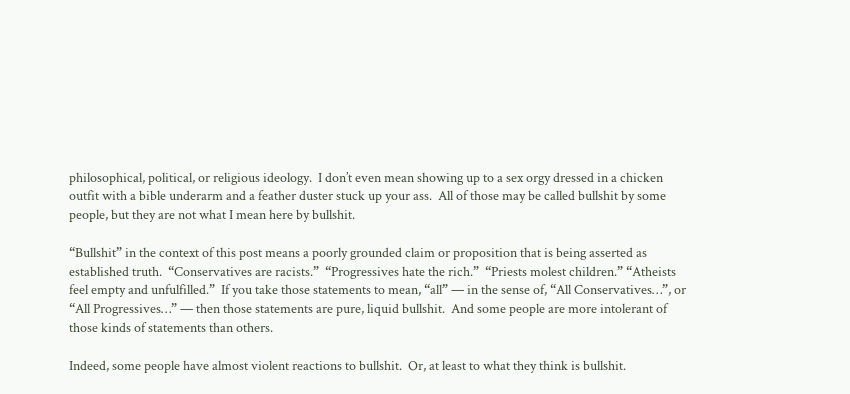philosophical, political, or religious ideology.  I don’t even mean showing up to a sex orgy dressed in a chicken outfit with a bible underarm and a feather duster stuck up your ass.  All of those may be called bullshit by some people, but they are not what I mean here by bullshit.

“Bullshit” in the context of this post means a poorly grounded claim or proposition that is being asserted as established truth.  “Conservatives are racists.”  “Progressives hate the rich.”  “Priests molest children.” “Atheists feel empty and unfulfilled.”  If you take those statements to mean, “all” — in the sense of, “All Conservatives…”, or “All Progressives…” — then those statements are pure, liquid bullshit.  And some people are more intolerant of those kinds of statements than others.

Indeed, some people have almost violent reactions to bullshit.  Or, at least to what they think is bullshit.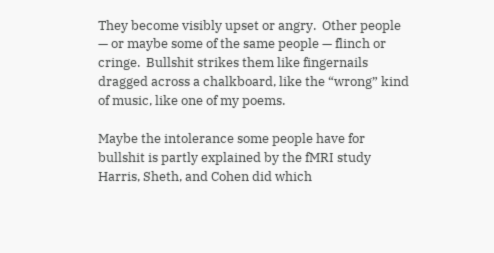They become visibly upset or angry.  Other people — or maybe some of the same people — flinch or cringe.  Bullshit strikes them like fingernails dragged across a chalkboard, like the “wrong” kind of music, like one of my poems.

Maybe the intolerance some people have for bullshit is partly explained by the fMRI study Harris, Sheth, and Cohen did which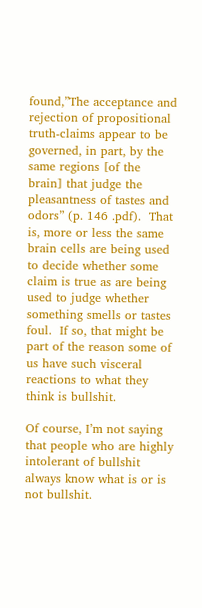found,”The acceptance and rejection of propositional truth-claims appear to be governed, in part, by the same regions [of the brain] that judge the pleasantness of tastes and odors” (p. 146 .pdf).  That is, more or less the same brain cells are being used to decide whether some claim is true as are being used to judge whether something smells or tastes foul.  If so, that might be part of the reason some of us have such visceral reactions to what they think is bullshit.

Of course, I’m not saying that people who are highly intolerant of bullshit always know what is or is not bullshit.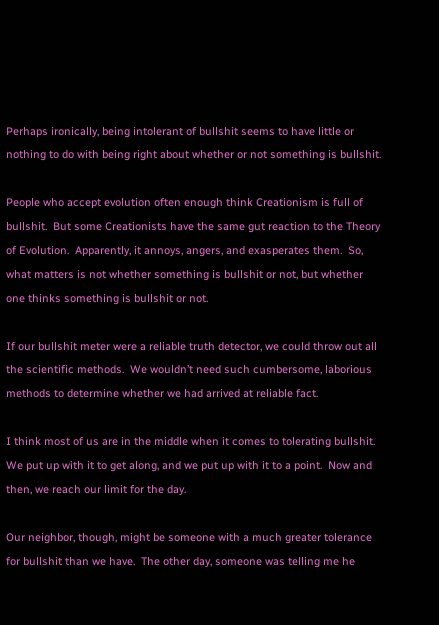Perhaps ironically, being intolerant of bullshit seems to have little or nothing to do with being right about whether or not something is bullshit.

People who accept evolution often enough think Creationism is full of bullshit.  But some Creationists have the same gut reaction to the Theory of Evolution.  Apparently, it annoys, angers, and exasperates them.  So, what matters is not whether something is bullshit or not, but whether one thinks something is bullshit or not.

If our bullshit meter were a reliable truth detector, we could throw out all the scientific methods.  We wouldn’t need such cumbersome, laborious methods to determine whether we had arrived at reliable fact.

I think most of us are in the middle when it comes to tolerating bullshit.  We put up with it to get along, and we put up with it to a point.  Now and then, we reach our limit for the day.

Our neighbor, though, might be someone with a much greater tolerance for bullshit than we have.  The other day, someone was telling me he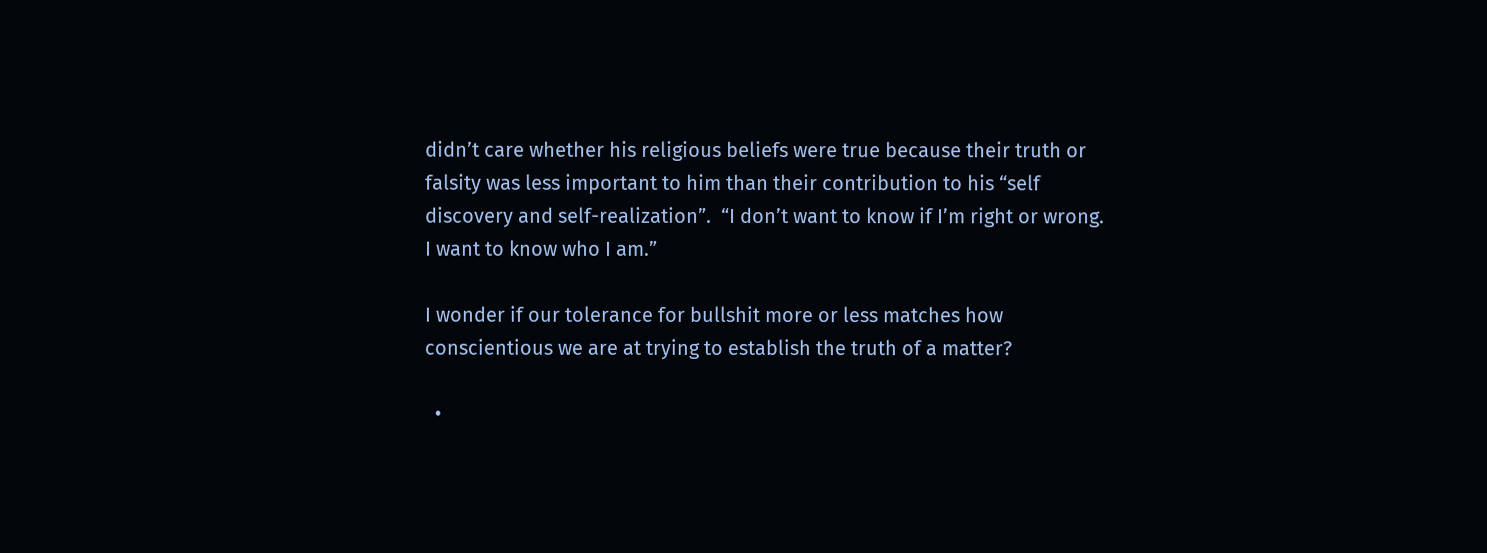didn’t care whether his religious beliefs were true because their truth or falsity was less important to him than their contribution to his “self discovery and self-realization”.  “I don’t want to know if I’m right or wrong.  I want to know who I am.”

I wonder if our tolerance for bullshit more or less matches how conscientious we are at trying to establish the truth of a matter?

  •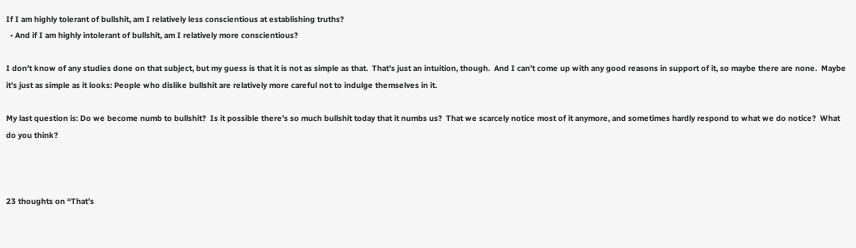If I am highly tolerant of bullshit, am I relatively less conscientious at establishing truths?
  • And if I am highly intolerant of bullshit, am I relatively more conscientious?

I don’t know of any studies done on that subject, but my guess is that it is not as simple as that.  That’s just an intuition, though.  And I can’t come up with any good reasons in support of it, so maybe there are none.  Maybe it’s just as simple as it looks: People who dislike bullshit are relatively more careful not to indulge themselves in it.

My last question is: Do we become numb to bullshit?  Is it possible there’s so much bullshit today that it numbs us?  That we scarcely notice most of it anymore, and sometimes hardly respond to what we do notice?  What do you think?



23 thoughts on “That’s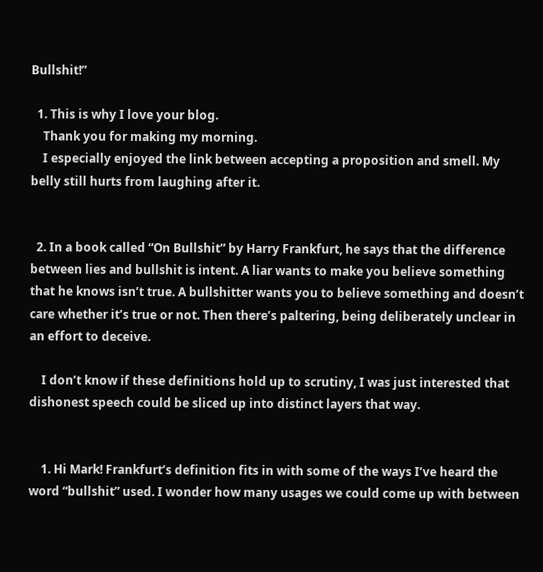Bullshit!”

  1. This is why I love your blog.
    Thank you for making my morning.
    I especially enjoyed the link between accepting a proposition and smell. My belly still hurts from laughing after it.


  2. In a book called “On Bullshit” by Harry Frankfurt, he says that the difference between lies and bullshit is intent. A liar wants to make you believe something that he knows isn’t true. A bullshitter wants you to believe something and doesn’t care whether it’s true or not. Then there’s paltering, being deliberately unclear in an effort to deceive.

    I don’t know if these definitions hold up to scrutiny, I was just interested that dishonest speech could be sliced up into distinct layers that way.


    1. Hi Mark! Frankfurt’s definition fits in with some of the ways I’ve heard the word “bullshit” used. I wonder how many usages we could come up with between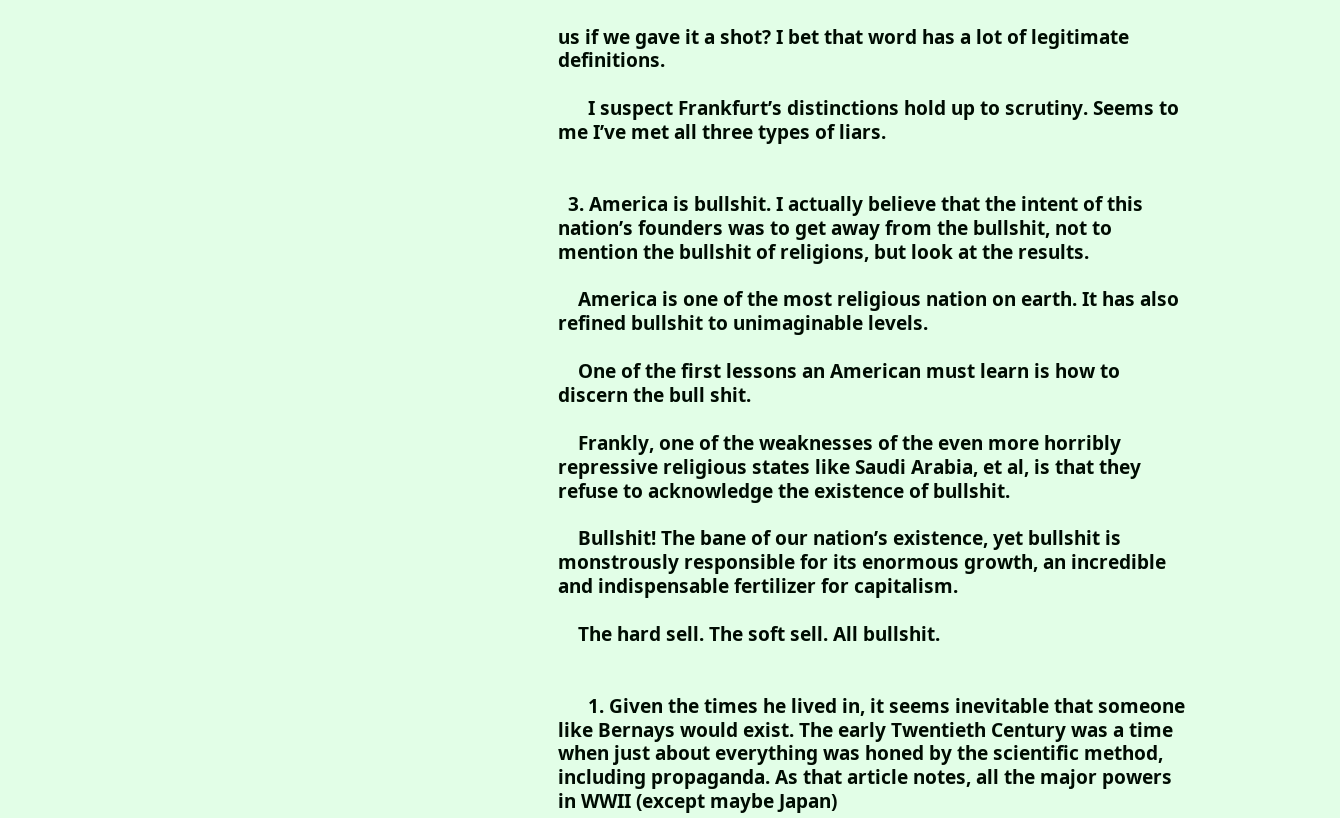us if we gave it a shot? I bet that word has a lot of legitimate definitions.

      I suspect Frankfurt’s distinctions hold up to scrutiny. Seems to me I’ve met all three types of liars.


  3. America is bullshit. I actually believe that the intent of this nation’s founders was to get away from the bullshit, not to mention the bullshit of religions, but look at the results.

    America is one of the most religious nation on earth. It has also refined bullshit to unimaginable levels.

    One of the first lessons an American must learn is how to discern the bull shit.

    Frankly, one of the weaknesses of the even more horribly repressive religious states like Saudi Arabia, et al, is that they refuse to acknowledge the existence of bullshit.

    Bullshit! The bane of our nation’s existence, yet bullshit is monstrously responsible for its enormous growth, an incredible and indispensable fertilizer for capitalism.

    The hard sell. The soft sell. All bullshit.


      1. Given the times he lived in, it seems inevitable that someone like Bernays would exist. The early Twentieth Century was a time when just about everything was honed by the scientific method, including propaganda. As that article notes, all the major powers in WWII (except maybe Japan)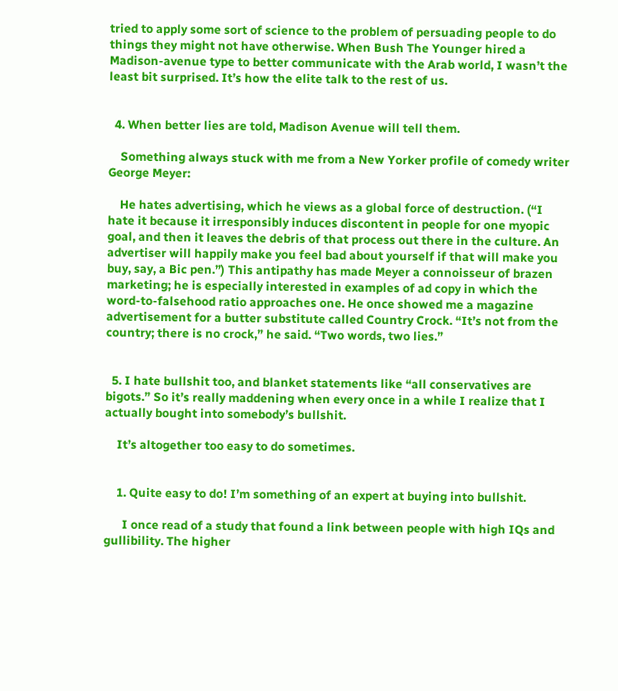tried to apply some sort of science to the problem of persuading people to do things they might not have otherwise. When Bush The Younger hired a Madison-avenue type to better communicate with the Arab world, I wasn’t the least bit surprised. It’s how the elite talk to the rest of us.


  4. When better lies are told, Madison Avenue will tell them.

    Something always stuck with me from a New Yorker profile of comedy writer George Meyer:

    He hates advertising, which he views as a global force of destruction. (“I hate it because it irresponsibly induces discontent in people for one myopic goal, and then it leaves the debris of that process out there in the culture. An advertiser will happily make you feel bad about yourself if that will make you buy, say, a Bic pen.”) This antipathy has made Meyer a connoisseur of brazen marketing; he is especially interested in examples of ad copy in which the word-to-falsehood ratio approaches one. He once showed me a magazine advertisement for a butter substitute called Country Crock. “It’s not from the country; there is no crock,” he said. “Two words, two lies.”


  5. I hate bullshit too, and blanket statements like “all conservatives are bigots.” So it’s really maddening when every once in a while I realize that I actually bought into somebody’s bullshit.

    It’s altogether too easy to do sometimes.


    1. Quite easy to do! I’m something of an expert at buying into bullshit.

      I once read of a study that found a link between people with high IQs and gullibility. The higher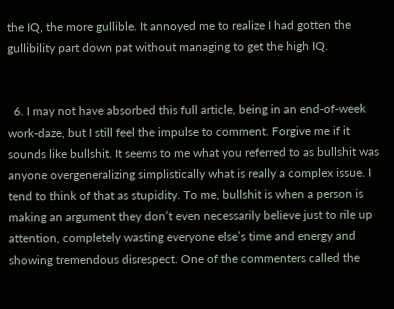the IQ, the more gullible. It annoyed me to realize I had gotten the gullibility part down pat without managing to get the high IQ.


  6. I may not have absorbed this full article, being in an end-of-week work-daze, but I still feel the impulse to comment. Forgive me if it sounds like bullshit. It seems to me what you referred to as bullshit was anyone overgeneralizing simplistically what is really a complex issue. I tend to think of that as stupidity. To me, bullshit is when a person is making an argument they don’t even necessarily believe just to rile up attention, completely wasting everyone else’s time and energy and showing tremendous disrespect. One of the commenters called the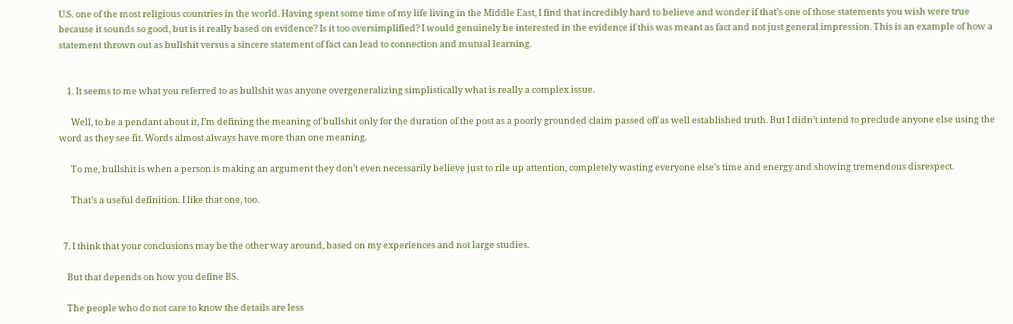U.S. one of the most religious countries in the world. Having spent some time of my life living in the Middle East, I find that incredibly hard to believe and wonder if that’s one of those statements you wish were true because it sounds so good, but is it really based on evidence? Is it too oversimplified? I would genuinely be interested in the evidence if this was meant as fact and not just general impression. This is an example of how a statement thrown out as bullshit versus a sincere statement of fact can lead to connection and mutual learning.


    1. It seems to me what you referred to as bullshit was anyone overgeneralizing simplistically what is really a complex issue.

      Well, to be a pendant about it, I’m defining the meaning of bullshit only for the duration of the post as a poorly grounded claim passed off as well established truth. But I didn’t intend to preclude anyone else using the word as they see fit. Words almost always have more than one meaning.

      To me, bullshit is when a person is making an argument they don’t even necessarily believe just to rile up attention, completely wasting everyone else’s time and energy and showing tremendous disrespect.

      That’s a useful definition. I like that one, too.


  7. I think that your conclusions may be the other way around, based on my experiences and not large studies.

    But that depends on how you define BS.

    The people who do not care to know the details are less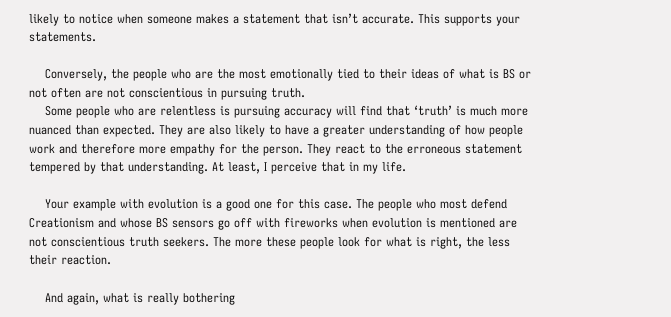likely to notice when someone makes a statement that isn’t accurate. This supports your statements.

    Conversely, the people who are the most emotionally tied to their ideas of what is BS or not often are not conscientious in pursuing truth.
    Some people who are relentless is pursuing accuracy will find that ‘truth’ is much more nuanced than expected. They are also likely to have a greater understanding of how people work and therefore more empathy for the person. They react to the erroneous statement tempered by that understanding. At least, I perceive that in my life.

    Your example with evolution is a good one for this case. The people who most defend Creationism and whose BS sensors go off with fireworks when evolution is mentioned are not conscientious truth seekers. The more these people look for what is right, the less their reaction.

    And again, what is really bothering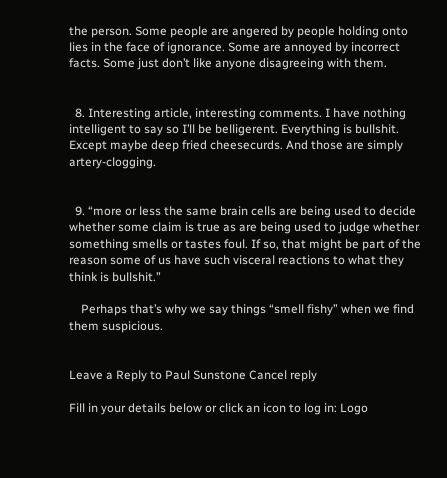the person. Some people are angered by people holding onto lies in the face of ignorance. Some are annoyed by incorrect facts. Some just don’t like anyone disagreeing with them.


  8. Interesting article, interesting comments. I have nothing intelligent to say so I’ll be belligerent. Everything is bullshit. Except maybe deep fried cheesecurds. And those are simply artery-clogging.


  9. “more or less the same brain cells are being used to decide whether some claim is true as are being used to judge whether something smells or tastes foul. If so, that might be part of the reason some of us have such visceral reactions to what they think is bullshit.”

    Perhaps that’s why we say things “smell fishy” when we find them suspicious.


Leave a Reply to Paul Sunstone Cancel reply

Fill in your details below or click an icon to log in: Logo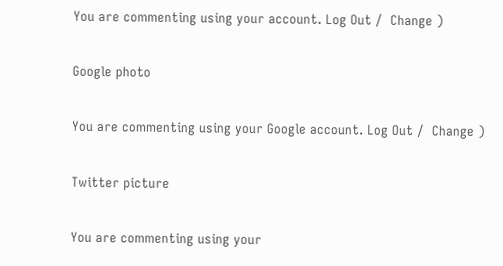You are commenting using your account. Log Out /  Change )

Google photo

You are commenting using your Google account. Log Out /  Change )

Twitter picture

You are commenting using your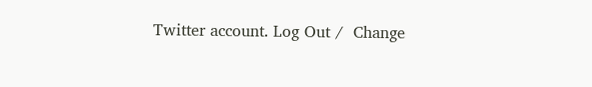Twitter account. Log Out /  Change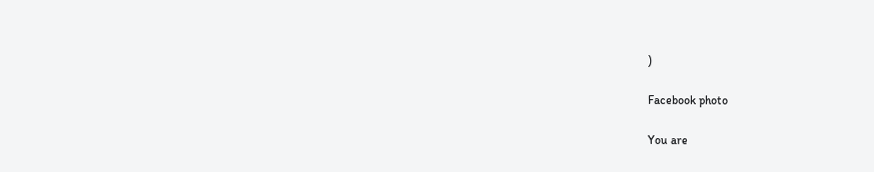)

Facebook photo

You are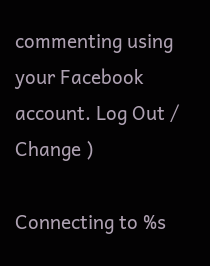commenting using your Facebook account. Log Out /  Change )

Connecting to %s